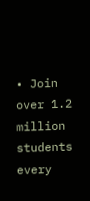• Join over 1.2 million students every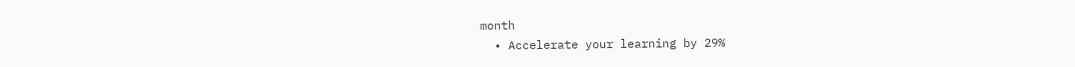month
  • Accelerate your learning by 29%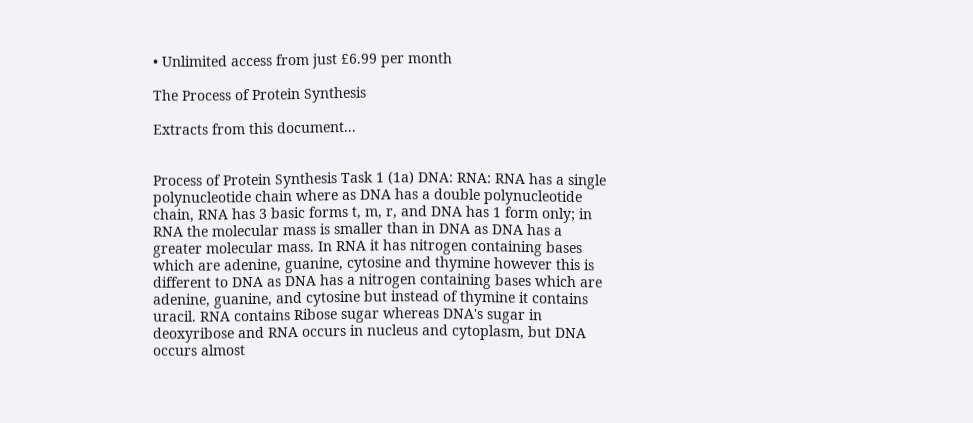• Unlimited access from just £6.99 per month

The Process of Protein Synthesis

Extracts from this document...


Process of Protein Synthesis Task 1 (1a) DNA: RNA: RNA has a single polynucleotide chain where as DNA has a double polynucleotide chain, RNA has 3 basic forms t, m, r, and DNA has 1 form only; in RNA the molecular mass is smaller than in DNA as DNA has a greater molecular mass. In RNA it has nitrogen containing bases which are adenine, guanine, cytosine and thymine however this is different to DNA as DNA has a nitrogen containing bases which are adenine, guanine, and cytosine but instead of thymine it contains uracil. RNA contains Ribose sugar whereas DNA's sugar in deoxyribose and RNA occurs in nucleus and cytoplasm, but DNA occurs almost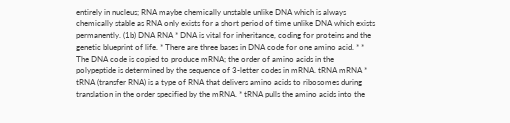entirely in nucleus; RNA maybe chemically unstable unlike DNA which is always chemically stable as RNA only exists for a short period of time unlike DNA which exists permanently. (1b) DNA RNA * DNA is vital for inheritance, coding for proteins and the genetic blueprint of life. * There are three bases in DNA code for one amino acid. * * The DNA code is copied to produce mRNA; the order of amino acids in the polypeptide is determined by the sequence of 3-letter codes in mRNA. tRNA mRNA * tRNA (transfer RNA) is a type of RNA that delivers amino acids to ribosomes during translation in the order specified by the mRNA. * tRNA pulls the amino acids into the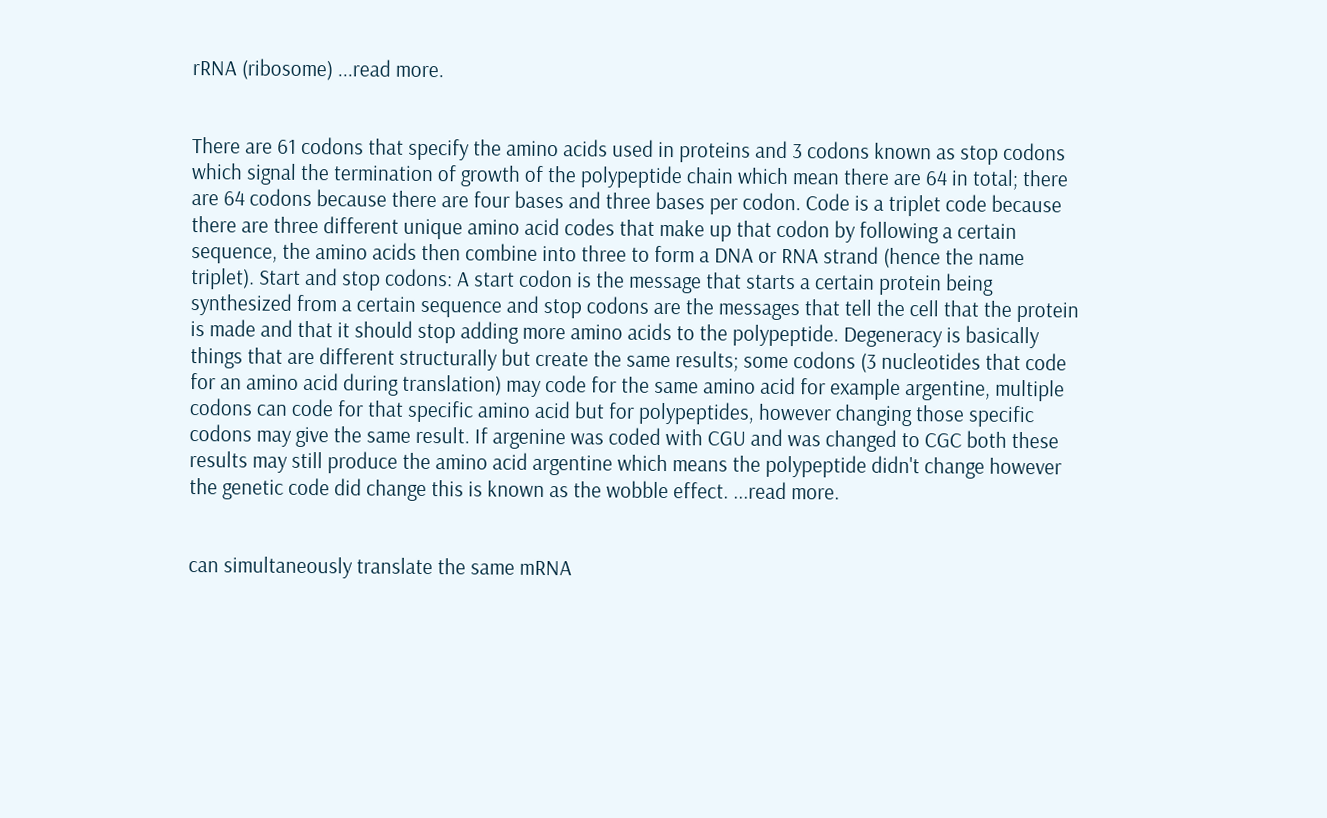rRNA (ribosome) ...read more.


There are 61 codons that specify the amino acids used in proteins and 3 codons known as stop codons which signal the termination of growth of the polypeptide chain which mean there are 64 in total; there are 64 codons because there are four bases and three bases per codon. Code is a triplet code because there are three different unique amino acid codes that make up that codon by following a certain sequence, the amino acids then combine into three to form a DNA or RNA strand (hence the name triplet). Start and stop codons: A start codon is the message that starts a certain protein being synthesized from a certain sequence and stop codons are the messages that tell the cell that the protein is made and that it should stop adding more amino acids to the polypeptide. Degeneracy is basically things that are different structurally but create the same results; some codons (3 nucleotides that code for an amino acid during translation) may code for the same amino acid for example argentine, multiple codons can code for that specific amino acid but for polypeptides, however changing those specific codons may give the same result. If argenine was coded with CGU and was changed to CGC both these results may still produce the amino acid argentine which means the polypeptide didn't change however the genetic code did change this is known as the wobble effect. ...read more.


can simultaneously translate the same mRNA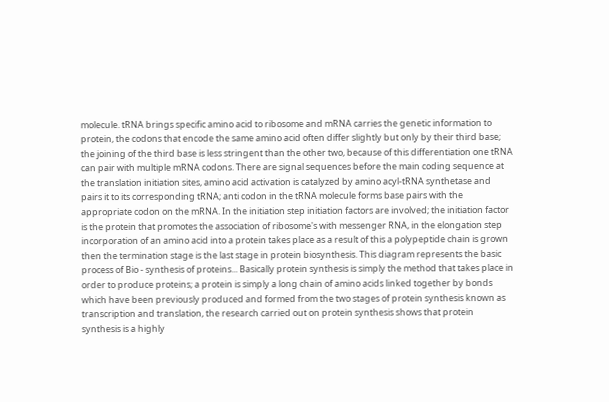molecule. tRNA brings specific amino acid to ribosome and mRNA carries the genetic information to protein, the codons that encode the same amino acid often differ slightly but only by their third base; the joining of the third base is less stringent than the other two, because of this differentiation one tRNA can pair with multiple mRNA codons. There are signal sequences before the main coding sequence at the translation initiation sites, amino acid activation is catalyzed by amino acyl-tRNA synthetase and pairs it to its corresponding tRNA; anti codon in the tRNA molecule forms base pairs with the appropriate codon on the mRNA. In the initiation step initiation factors are involved; the initiation factor is the protein that promotes the association of ribosome's with messenger RNA, in the elongation step incorporation of an amino acid into a protein takes place as a result of this a polypeptide chain is grown then the termination stage is the last stage in protein biosynthesis. This diagram represents the basic process of Bio - synthesis of proteins... Basically protein synthesis is simply the method that takes place in order to produce proteins; a protein is simply a long chain of amino acids linked together by bonds which have been previously produced and formed from the two stages of protein synthesis known as transcription and translation, the research carried out on protein synthesis shows that protein synthesis is a highly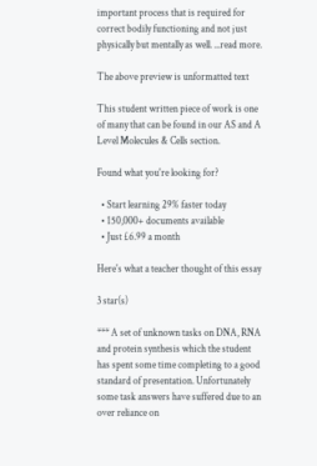important process that is required for correct bodily functioning and not just physically but mentally as well. ...read more.

The above preview is unformatted text

This student written piece of work is one of many that can be found in our AS and A Level Molecules & Cells section.

Found what you're looking for?

  • Start learning 29% faster today
  • 150,000+ documents available
  • Just £6.99 a month

Here's what a teacher thought of this essay

3 star(s)

*** A set of unknown tasks on DNA, RNA and protein synthesis which the student has spent some time completing to a good standard of presentation. Unfortunately some task answers have suffered due to an over reliance on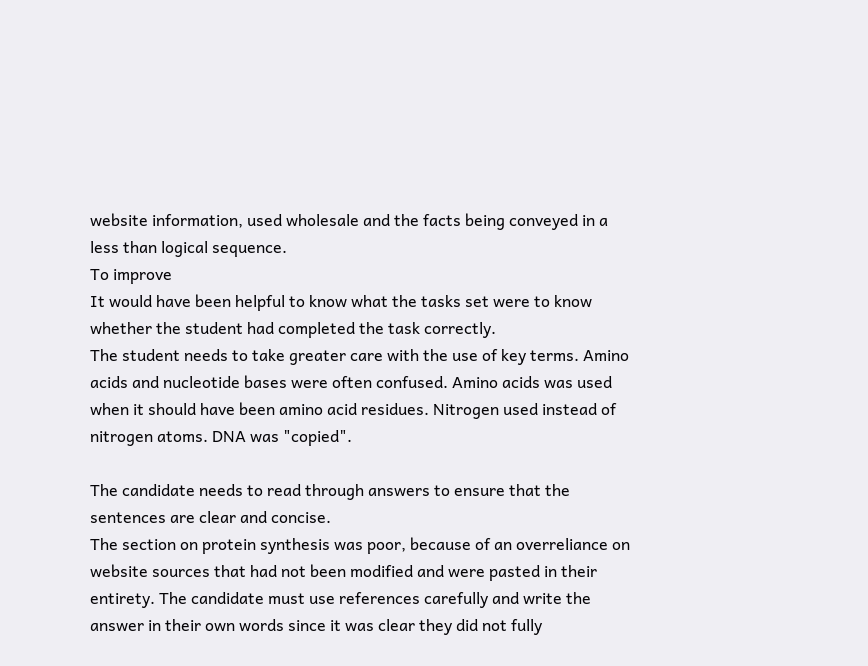website information, used wholesale and the facts being conveyed in a less than logical sequence.
To improve
It would have been helpful to know what the tasks set were to know whether the student had completed the task correctly.
The student needs to take greater care with the use of key terms. Amino acids and nucleotide bases were often confused. Amino acids was used when it should have been amino acid residues. Nitrogen used instead of nitrogen atoms. DNA was "copied".

The candidate needs to read through answers to ensure that the sentences are clear and concise.
The section on protein synthesis was poor, because of an overreliance on website sources that had not been modified and were pasted in their entirety. The candidate must use references carefully and write the answer in their own words since it was clear they did not fully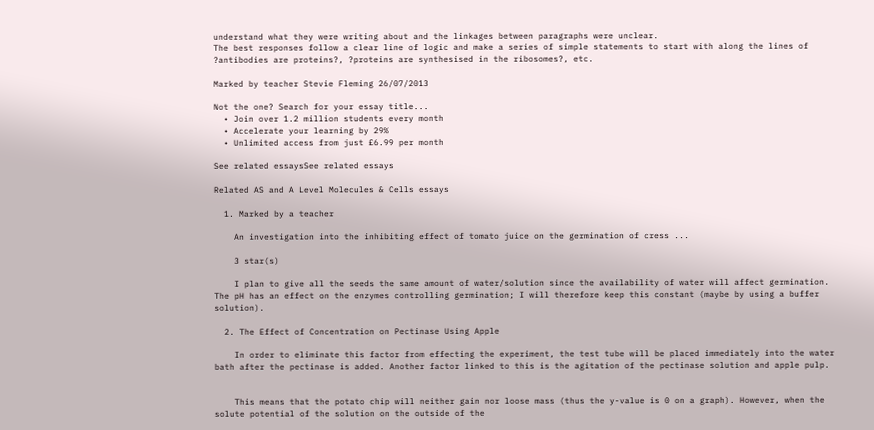understand what they were writing about and the linkages between paragraphs were unclear.
The best responses follow a clear line of logic and make a series of simple statements to start with along the lines of ?antibodies are proteins?, ?proteins are synthesised in the ribosomes?, etc.

Marked by teacher Stevie Fleming 26/07/2013

Not the one? Search for your essay title...
  • Join over 1.2 million students every month
  • Accelerate your learning by 29%
  • Unlimited access from just £6.99 per month

See related essaysSee related essays

Related AS and A Level Molecules & Cells essays

  1. Marked by a teacher

    An investigation into the inhibiting effect of tomato juice on the germination of cress ...

    3 star(s)

    I plan to give all the seeds the same amount of water/solution since the availability of water will affect germination. The pH has an effect on the enzymes controlling germination; I will therefore keep this constant (maybe by using a buffer solution).

  2. The Effect of Concentration on Pectinase Using Apple

    In order to eliminate this factor from effecting the experiment, the test tube will be placed immediately into the water bath after the pectinase is added. Another factor linked to this is the agitation of the pectinase solution and apple pulp.


    This means that the potato chip will neither gain nor loose mass (thus the y-value is 0 on a graph). However, when the solute potential of the solution on the outside of the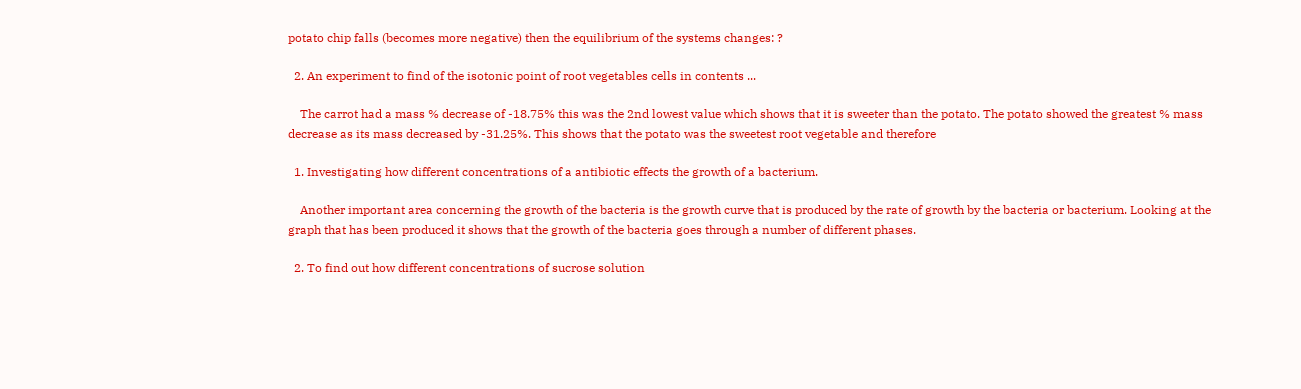potato chip falls (becomes more negative) then the equilibrium of the systems changes: ?

  2. An experiment to find of the isotonic point of root vegetables cells in contents ...

    The carrot had a mass % decrease of -18.75% this was the 2nd lowest value which shows that it is sweeter than the potato. The potato showed the greatest % mass decrease as its mass decreased by -31.25%. This shows that the potato was the sweetest root vegetable and therefore

  1. Investigating how different concentrations of a antibiotic effects the growth of a bacterium.

    Another important area concerning the growth of the bacteria is the growth curve that is produced by the rate of growth by the bacteria or bacterium. Looking at the graph that has been produced it shows that the growth of the bacteria goes through a number of different phases.

  2. To find out how different concentrations of sucrose solution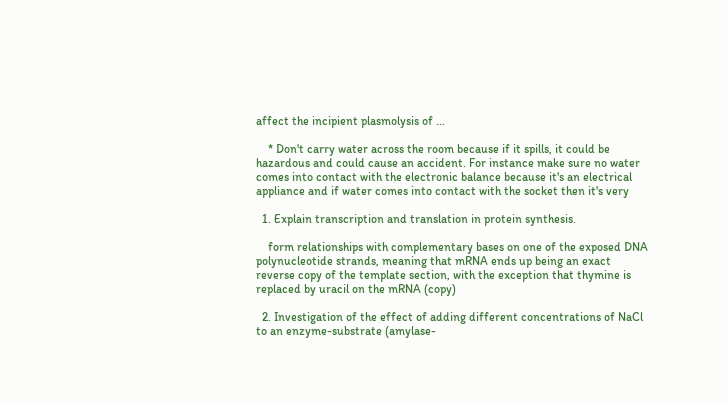affect the incipient plasmolysis of ...

    * Don't carry water across the room because if it spills, it could be hazardous and could cause an accident. For instance make sure no water comes into contact with the electronic balance because it's an electrical appliance and if water comes into contact with the socket then it's very

  1. Explain transcription and translation in protein synthesis.

    form relationships with complementary bases on one of the exposed DNA polynucleotide strands, meaning that mRNA ends up being an exact reverse copy of the template section, with the exception that thymine is replaced by uracil on the mRNA (copy)

  2. Investigation of the effect of adding different concentrations of NaCl to an enzyme-substrate (amylase-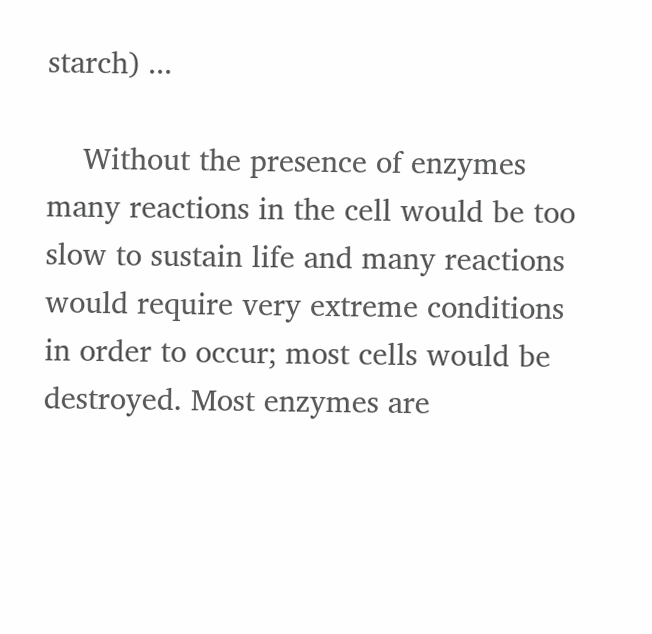starch) ...

    Without the presence of enzymes many reactions in the cell would be too slow to sustain life and many reactions would require very extreme conditions in order to occur; most cells would be destroyed. Most enzymes are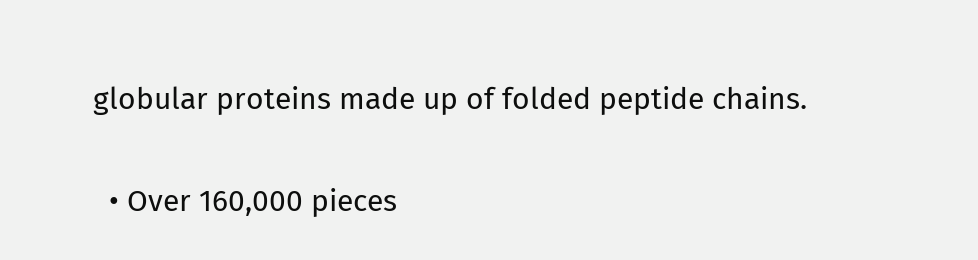globular proteins made up of folded peptide chains.

  • Over 160,000 pieces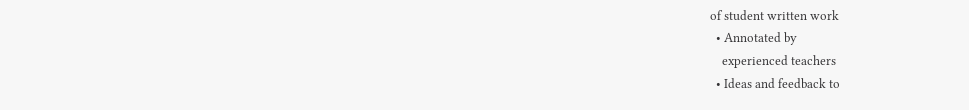of student written work
  • Annotated by
    experienced teachers
  • Ideas and feedback to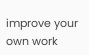improve your own work